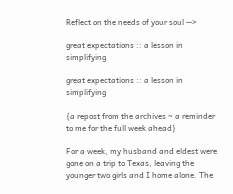Reflect on the needs of your soul -->

great expectations :: a lesson in simplifying

great expectations :: a lesson in simplifying

{a repost from the archives ~ a reminder to me for the full week ahead}

For a week, my husband and eldest were gone on a trip to Texas, leaving the younger two girls and I home alone. The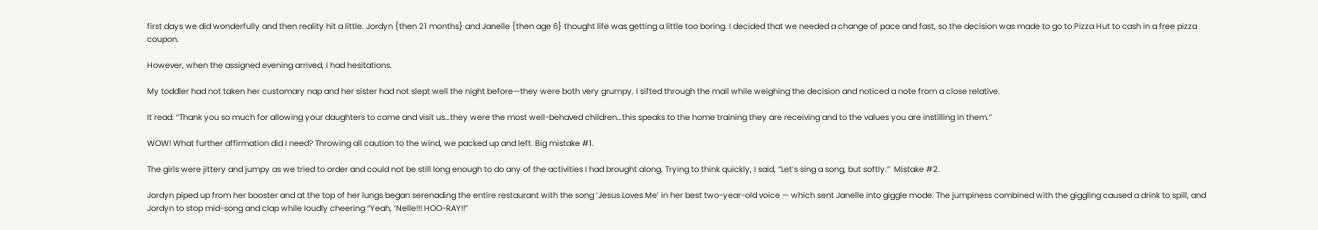first days we did wonderfully and then reality hit a little. Jordyn {then 21 months} and Janelle {then age 6} thought life was getting a little too boring. I decided that we needed a change of pace and fast, so the decision was made to go to Pizza Hut to cash in a free pizza coupon.

However, when the assigned evening arrived, I had hesitations.

My toddler had not taken her customary nap and her sister had not slept well the night before—they were both very grumpy. I sifted through the mail while weighing the decision and noticed a note from a close relative.

It read: “Thank you so much for allowing your daughters to come and visit us…they were the most well-behaved children…this speaks to the home training they are receiving and to the values you are instilling in them.”

WOW! What further affirmation did I need? Throwing all caution to the wind, we packed up and left. Big mistake #1.

The girls were jittery and jumpy as we tried to order and could not be still long enough to do any of the activities I had brought along. Trying to think quickly, I said, “Let’s sing a song, but softly.”  Mistake #2.

Jordyn piped up from her booster and at the top of her lungs began serenading the entire restaurant with the song ‘Jesus Loves Me’ in her best two-year-old voice — which sent Janelle into giggle mode. The jumpiness combined with the giggling caused a drink to spill, and Jordyn to stop mid-song and clap while loudly cheering “Yeah, ‘Nelle!!! HOO-RAY!!”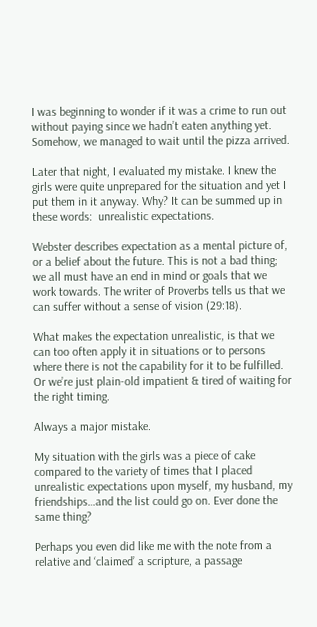I was beginning to wonder if it was a crime to run out without paying since we hadn’t eaten anything yet. Somehow, we managed to wait until the pizza arrived.

Later that night, I evaluated my mistake. I knew the girls were quite unprepared for the situation and yet I put them in it anyway. Why? It can be summed up in these words:  unrealistic expectations.

Webster describes expectation as a mental picture of, or a belief about the future. This is not a bad thing; we all must have an end in mind or goals that we work towards. The writer of Proverbs tells us that we can suffer without a sense of vision (29:18).

What makes the expectation unrealistic, is that we can too often apply it in situations or to persons where there is not the capability for it to be fulfilled. Or we’re just plain-old impatient & tired of waiting for the right timing.

Always a major mistake.

My situation with the girls was a piece of cake compared to the variety of times that I placed unrealistic expectations upon myself, my husband, my friendships…and the list could go on. Ever done the same thing?

Perhaps you even did like me with the note from a relative and ‘claimed’ a scripture, a passage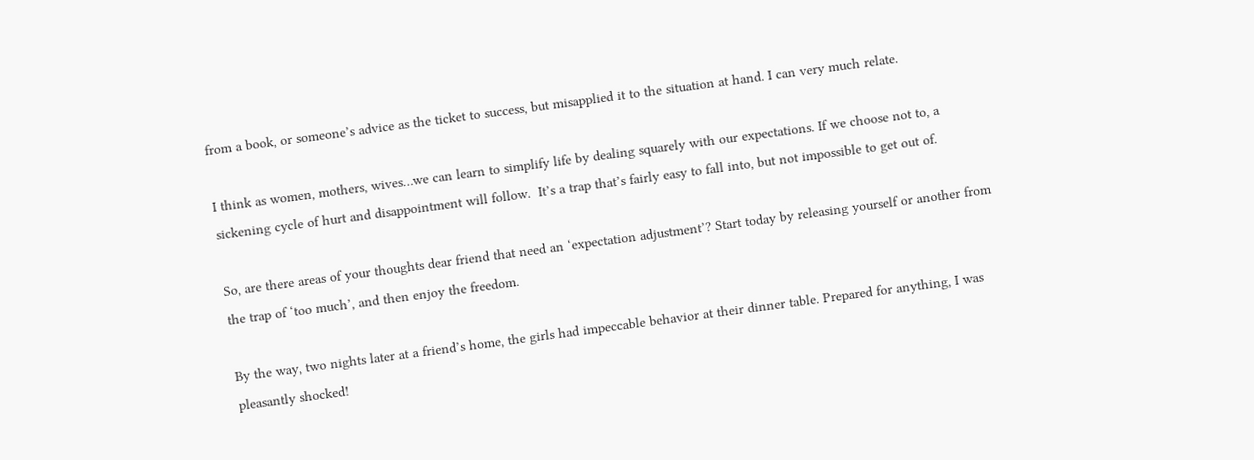from a book, or someone’s advice as the ticket to success, but misapplied it to the situation at hand. I can very much relate.

I think as women, mothers, wives…we can learn to simplify life by dealing squarely with our expectations. If we choose not to, a sickening cycle of hurt and disappointment will follow.  It’s a trap that’s fairly easy to fall into, but not impossible to get out of.

So, are there areas of your thoughts dear friend that need an ‘expectation adjustment’? Start today by releasing yourself or another from the trap of ‘too much’, and then enjoy the freedom.

By the way, two nights later at a friend’s home, the girls had impeccable behavior at their dinner table. Prepared for anything, I was pleasantly shocked!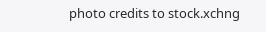photo credits to stock.xchng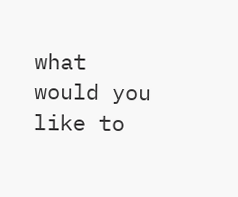what would you like to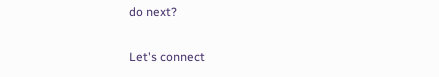do next?

Let's connect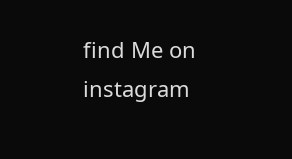find Me on instagram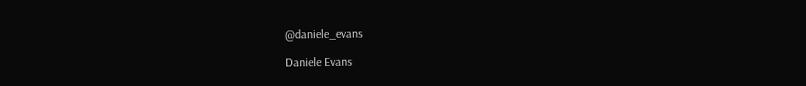@daniele_evans

Daniele Evans